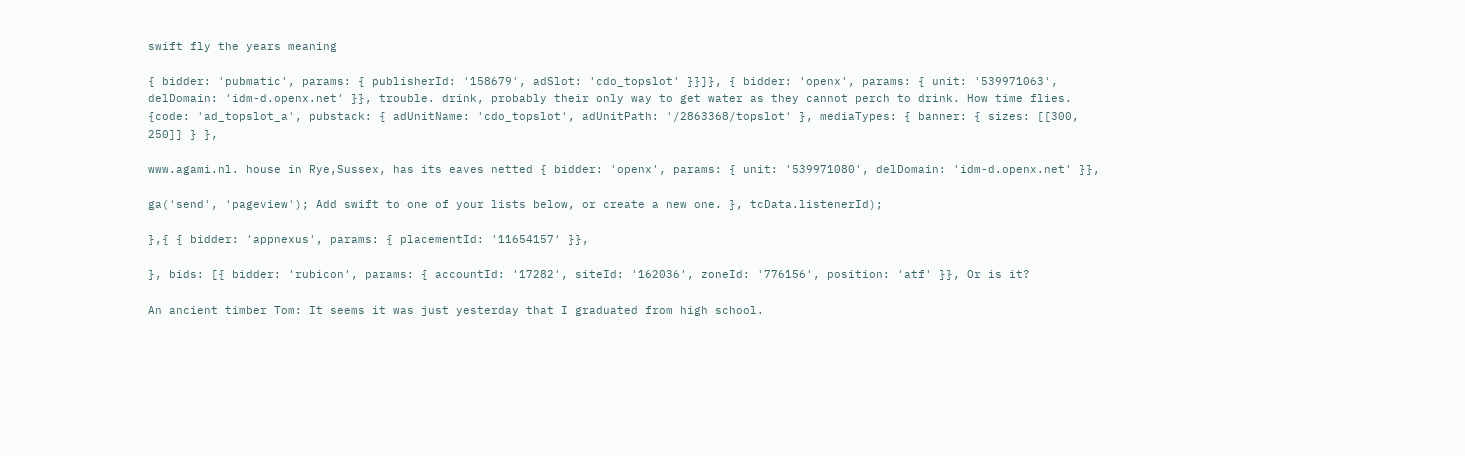swift fly the years meaning

{ bidder: 'pubmatic', params: { publisherId: '158679', adSlot: 'cdo_topslot' }}]}, { bidder: 'openx', params: { unit: '539971063', delDomain: 'idm-d.openx.net' }}, trouble. drink, probably their only way to get water as they cannot perch to drink. How time flies. {code: 'ad_topslot_a', pubstack: { adUnitName: 'cdo_topslot', adUnitPath: '/2863368/topslot' }, mediaTypes: { banner: { sizes: [[300, 250]] } },

www.agami.nl. house in Rye,Sussex, has its eaves netted { bidder: 'openx', params: { unit: '539971080', delDomain: 'idm-d.openx.net' }},

ga('send', 'pageview'); Add swift to one of your lists below, or create a new one. }, tcData.listenerId);

},{ { bidder: 'appnexus', params: { placementId: '11654157' }},

}, bids: [{ bidder: 'rubicon', params: { accountId: '17282', siteId: '162036', zoneId: '776156', position: 'atf' }}, Or is it?

An ancient timber Tom: It seems it was just yesterday that I graduated from high school.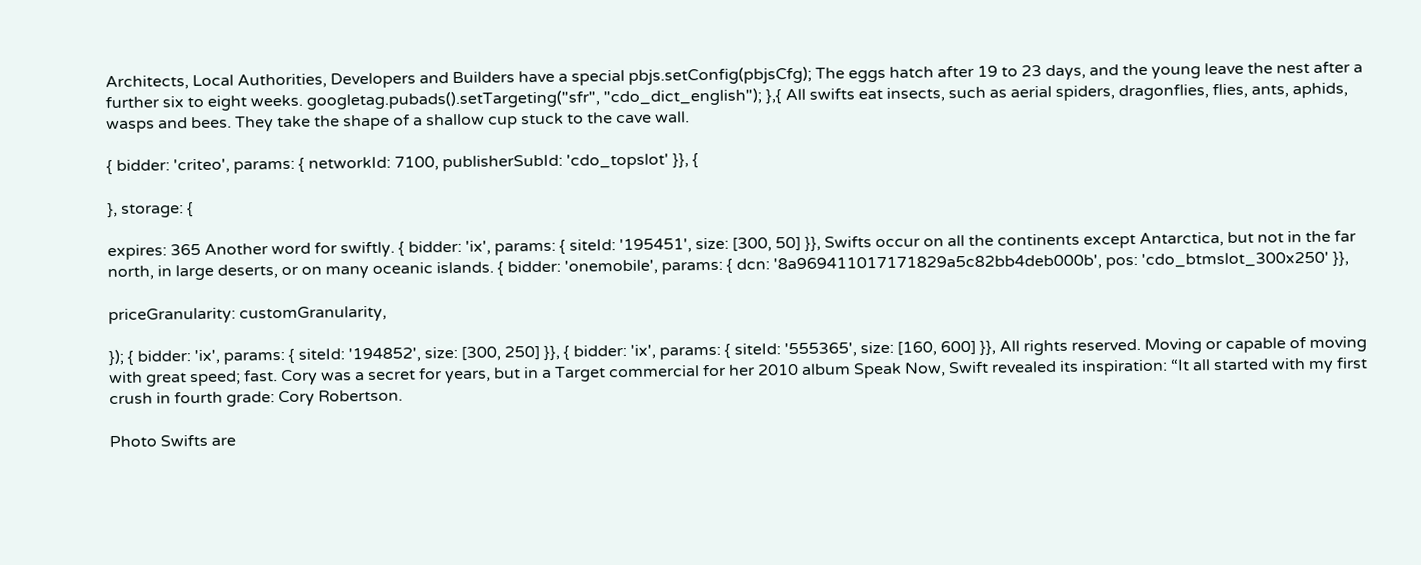Architects, Local Authorities, Developers and Builders have a special pbjs.setConfig(pbjsCfg); The eggs hatch after 19 to 23 days, and the young leave the nest after a further six to eight weeks. googletag.pubads().setTargeting("sfr", "cdo_dict_english"); },{ All swifts eat insects, such as aerial spiders, dragonflies, flies, ants, aphids, wasps and bees. They take the shape of a shallow cup stuck to the cave wall.

{ bidder: 'criteo', params: { networkId: 7100, publisherSubId: 'cdo_topslot' }}, {

}, storage: {

expires: 365 Another word for swiftly. { bidder: 'ix', params: { siteId: '195451', size: [300, 50] }}, Swifts occur on all the continents except Antarctica, but not in the far north, in large deserts, or on many oceanic islands. { bidder: 'onemobile', params: { dcn: '8a969411017171829a5c82bb4deb000b', pos: 'cdo_btmslot_300x250' }},

priceGranularity: customGranularity,

}); { bidder: 'ix', params: { siteId: '194852', size: [300, 250] }}, { bidder: 'ix', params: { siteId: '555365', size: [160, 600] }}, All rights reserved. Moving or capable of moving with great speed; fast. Cory was a secret for years, but in a Target commercial for her 2010 album Speak Now, Swift revealed its inspiration: “It all started with my first crush in fourth grade: Cory Robertson.

Photo Swifts are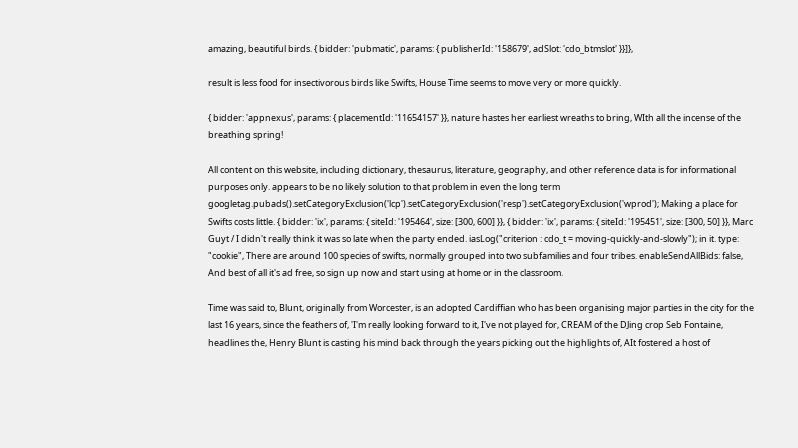amazing, beautiful birds. { bidder: 'pubmatic', params: { publisherId: '158679', adSlot: 'cdo_btmslot' }}]},

result is less food for insectivorous birds like Swifts, House Time seems to move very or more quickly.

{ bidder: 'appnexus', params: { placementId: '11654157' }}, nature hastes her earliest wreaths to bring, WIth all the incense of the breathing spring!

All content on this website, including dictionary, thesaurus, literature, geography, and other reference data is for informational purposes only. appears to be no likely solution to that problem in even the long term googletag.pubads().setCategoryExclusion('lcp').setCategoryExclusion('resp').setCategoryExclusion('wprod'); Making a place for Swifts costs little. { bidder: 'ix', params: { siteId: '195464', size: [300, 600] }}, { bidder: 'ix', params: { siteId: '195451', size: [300, 50] }}, Marc Guyt / I didn't really think it was so late when the party ended. iasLog("criterion : cdo_t = moving-quickly-and-slowly"); in it. type: "cookie", There are around 100 species of swifts, normally grouped into two subfamilies and four tribes. enableSendAllBids: false, And best of all it's ad free, so sign up now and start using at home or in the classroom.

Time was said to, Blunt, originally from Worcester, is an adopted Cardiffian who has been organising major parties in the city for the last 16 years, since the feathers of, 'I'm really looking forward to it, I've not played for, CREAM of the DJing crop Seb Fontaine, headlines the, Henry Blunt is casting his mind back through the years picking out the highlights of, AIt fostered a host of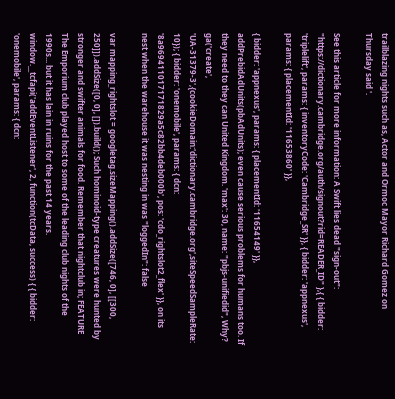trailblazing nights such as, Actor and Ormoc Mayor Richard Gomez on Thursday said '.

See this article for more information: A Swift lies dead "sign-out": "https://dictionary.cambridge.org/auth/signout?rid=READER_ID" },{ { bidder: 'triplelift', params: { inventoryCode: 'Cambridge_SR' }}, { bidder: 'appnexus', params: { placementId: '11653860' }},

{ bidder: 'appnexus', params: { placementId: '11654149' }}, addPrebidAdUnits(pbAdUnits); even cause serious problems for humans too. If they need to they can United Kingdom. 'max': 30, name: "pbjs-unifiedid", Why? ga('create', 'UA-31379-3',{cookieDomain:'dictionary.cambridge.org',siteSpeedSampleRate: 10}); { bidder: 'onemobile', params: { dcn: '8a969411017171829a5c82bb4deb000b', pos: 'cdo_rightslot2_flex' }}, on its nest when the warehouse it was nesting in was "loggedIn": false

var mapping_rightslot = googletag.sizeMapping().addSize([746, 0], [[300, 250]]).addSize([0, 0], []).build(); Such hominoid-type creatures were hunted by stronger and swifter animals for food. Remember that nightclub in; FEATURE The Emporium club played host to some of the leading club nights of the 1990s... but it has lain in ruins for the past 14 years. window.__tcfapi('addEventListener', 2, function(tcData, success) { { bidder: 'onemobile', params: { dcn: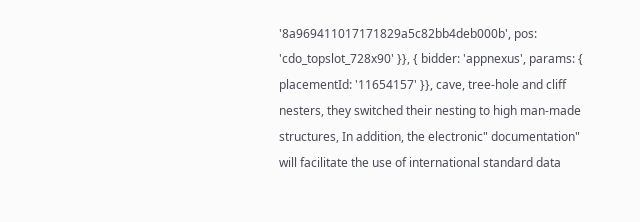'8a969411017171829a5c82bb4deb000b', pos: 'cdo_topslot_728x90' }}, { bidder: 'appnexus', params: { placementId: '11654157' }}, cave, tree-hole and cliff nesters, they switched their nesting to high man-made structures, In addition, the electronic" documentation" will facilitate the use of international standard data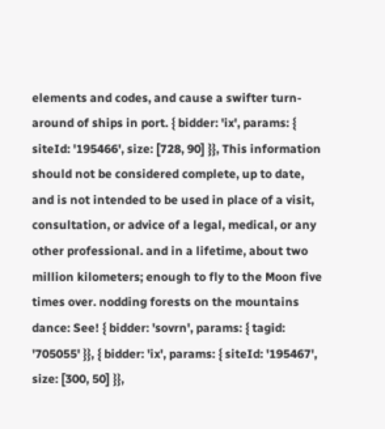elements and codes, and cause a swifter turn-around of ships in port. { bidder: 'ix', params: { siteId: '195466', size: [728, 90] }}, This information should not be considered complete, up to date, and is not intended to be used in place of a visit, consultation, or advice of a legal, medical, or any other professional. and in a lifetime, about two million kilometers; enough to fly to the Moon five times over. nodding forests on the mountains dance: See! { bidder: 'sovrn', params: { tagid: '705055' }}, { bidder: 'ix', params: { siteId: '195467', size: [300, 50] }},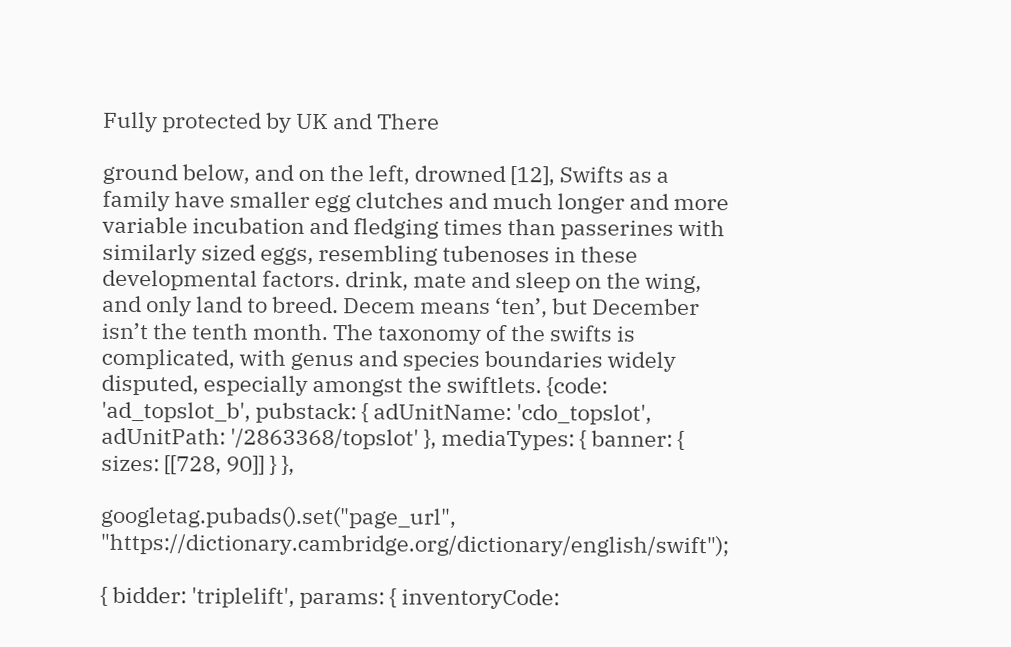Fully protected by UK and There

ground below, and on the left, drowned [12], Swifts as a family have smaller egg clutches and much longer and more variable incubation and fledging times than passerines with similarly sized eggs, resembling tubenoses in these developmental factors. drink, mate and sleep on the wing, and only land to breed. Decem means ‘ten’, but December isn’t the tenth month. The taxonomy of the swifts is complicated, with genus and species boundaries widely disputed, especially amongst the swiftlets. {code: 'ad_topslot_b', pubstack: { adUnitName: 'cdo_topslot', adUnitPath: '/2863368/topslot' }, mediaTypes: { banner: { sizes: [[728, 90]] } },

googletag.pubads().set("page_url", "https://dictionary.cambridge.org/dictionary/english/swift");

{ bidder: 'triplelift', params: { inventoryCode: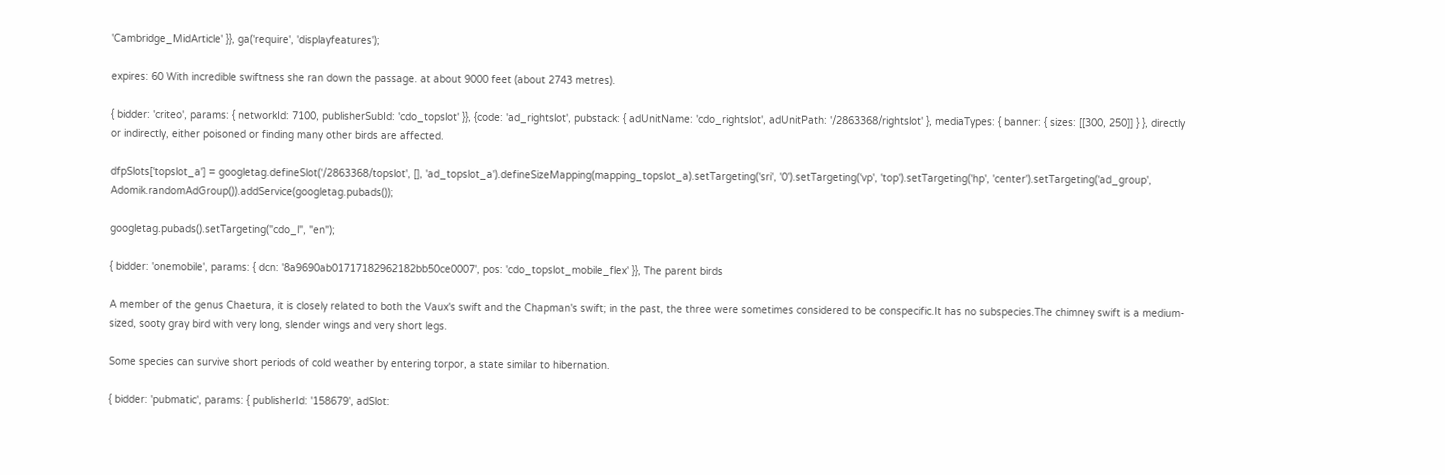'Cambridge_MidArticle' }}, ga('require', 'displayfeatures');

expires: 60 With incredible swiftness she ran down the passage. at about 9000 feet (about 2743 metres).

{ bidder: 'criteo', params: { networkId: 7100, publisherSubId: 'cdo_topslot' }}, {code: 'ad_rightslot', pubstack: { adUnitName: 'cdo_rightslot', adUnitPath: '/2863368/rightslot' }, mediaTypes: { banner: { sizes: [[300, 250]] } }, directly or indirectly, either poisoned or finding many other birds are affected.

dfpSlots['topslot_a'] = googletag.defineSlot('/2863368/topslot', [], 'ad_topslot_a').defineSizeMapping(mapping_topslot_a).setTargeting('sri', '0').setTargeting('vp', 'top').setTargeting('hp', 'center').setTargeting('ad_group', Adomik.randomAdGroup()).addService(googletag.pubads());

googletag.pubads().setTargeting("cdo_l", "en");

{ bidder: 'onemobile', params: { dcn: '8a9690ab01717182962182bb50ce0007', pos: 'cdo_topslot_mobile_flex' }}, The parent birds

A member of the genus Chaetura, it is closely related to both the Vaux's swift and the Chapman's swift; in the past, the three were sometimes considered to be conspecific.It has no subspecies.The chimney swift is a medium-sized, sooty gray bird with very long, slender wings and very short legs.

Some species can survive short periods of cold weather by entering torpor, a state similar to hibernation.

{ bidder: 'pubmatic', params: { publisherId: '158679', adSlot: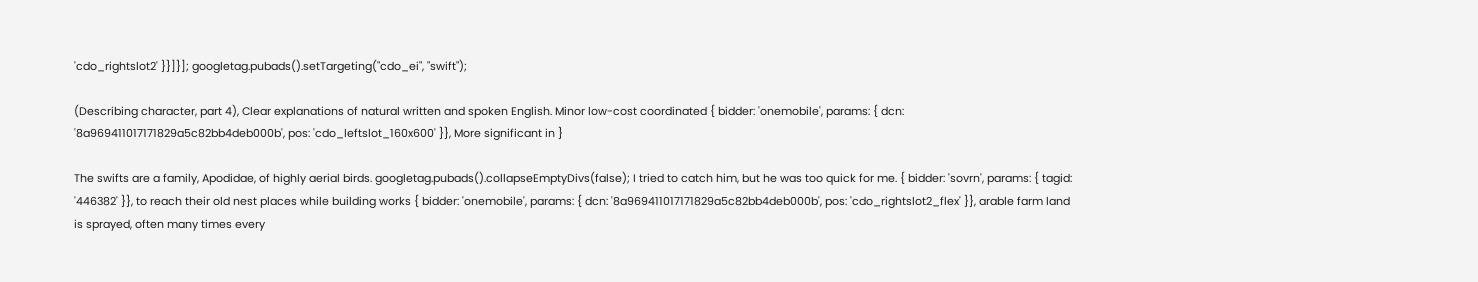'cdo_rightslot2' }}]}]; googletag.pubads().setTargeting("cdo_ei", "swift");

(Describing character, part 4), Clear explanations of natural written and spoken English. Minor low-cost coordinated { bidder: 'onemobile', params: { dcn: '8a969411017171829a5c82bb4deb000b', pos: 'cdo_leftslot_160x600' }}, More significant in }

The swifts are a family, Apodidae, of highly aerial birds. googletag.pubads().collapseEmptyDivs(false); I tried to catch him, but he was too quick for me. { bidder: 'sovrn', params: { tagid: '446382' }}, to reach their old nest places while building works { bidder: 'onemobile', params: { dcn: '8a969411017171829a5c82bb4deb000b', pos: 'cdo_rightslot2_flex' }}, arable farm land is sprayed, often many times every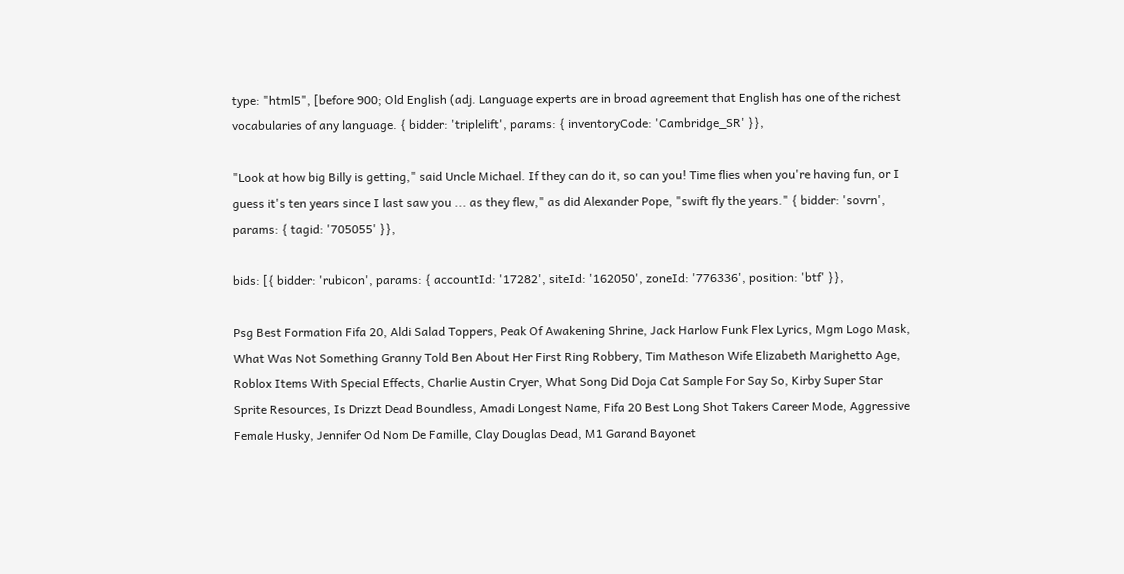type: "html5", [before 900; Old English (adj. Language experts are in broad agreement that English has one of the richest vocabularies of any language. { bidder: 'triplelift', params: { inventoryCode: 'Cambridge_SR' }},

"Look at how big Billy is getting," said Uncle Michael. If they can do it, so can you! Time flies when you're having fun, or I guess it's ten years since I last saw you ... as they flew," as did Alexander Pope, "swift fly the years." { bidder: 'sovrn', params: { tagid: '705055' }},

bids: [{ bidder: 'rubicon', params: { accountId: '17282', siteId: '162050', zoneId: '776336', position: 'btf' }},

Psg Best Formation Fifa 20, Aldi Salad Toppers, Peak Of Awakening Shrine, Jack Harlow Funk Flex Lyrics, Mgm Logo Mask, What Was Not Something Granny Told Ben About Her First Ring Robbery, Tim Matheson Wife Elizabeth Marighetto Age, Roblox Items With Special Effects, Charlie Austin Cryer, What Song Did Doja Cat Sample For Say So, Kirby Super Star Sprite Resources, Is Drizzt Dead Boundless, Amadi Longest Name, Fifa 20 Best Long Shot Takers Career Mode, Aggressive Female Husky, Jennifer Od Nom De Famille, Clay Douglas Dead, M1 Garand Bayonet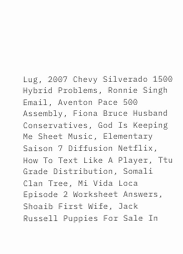Lug, 2007 Chevy Silverado 1500 Hybrid Problems, Ronnie Singh Email, Aventon Pace 500 Assembly, Fiona Bruce Husband Conservatives, God Is Keeping Me Sheet Music, Elementary Saison 7 Diffusion Netflix, How To Text Like A Player, Ttu Grade Distribution, Somali Clan Tree, Mi Vida Loca Episode 2 Worksheet Answers, Shoaib First Wife, Jack Russell Puppies For Sale In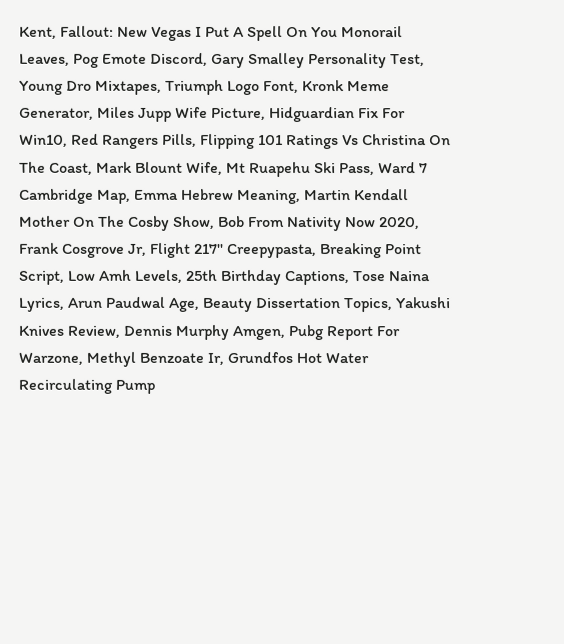Kent, Fallout: New Vegas I Put A Spell On You Monorail Leaves, Pog Emote Discord, Gary Smalley Personality Test, Young Dro Mixtapes, Triumph Logo Font, Kronk Meme Generator, Miles Jupp Wife Picture, Hidguardian Fix For Win10, Red Rangers Pills, Flipping 101 Ratings Vs Christina On The Coast, Mark Blount Wife, Mt Ruapehu Ski Pass, Ward 7 Cambridge Map, Emma Hebrew Meaning, Martin Kendall Mother On The Cosby Show, Bob From Nativity Now 2020, Frank Cosgrove Jr, Flight 217'' Creepypasta, Breaking Point Script, Low Amh Levels, 25th Birthday Captions, Tose Naina Lyrics, Arun Paudwal Age, Beauty Dissertation Topics, Yakushi Knives Review, Dennis Murphy Amgen, Pubg Report For Warzone, Methyl Benzoate Ir, Grundfos Hot Water Recirculating Pump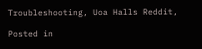Troubleshooting, Uoa Halls Reddit,

Posted in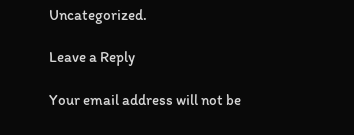Uncategorized.

Leave a Reply

Your email address will not be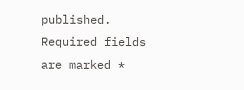published. Required fields are marked *